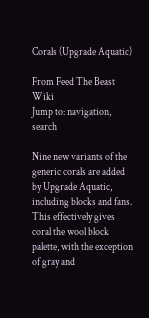Corals (Upgrade Aquatic)

From Feed The Beast Wiki
Jump to: navigation, search

Nine new variants of the generic corals are added by Upgrade Aquatic, including blocks and fans. This effectively gives coral the wool block palette, with the exception of gray and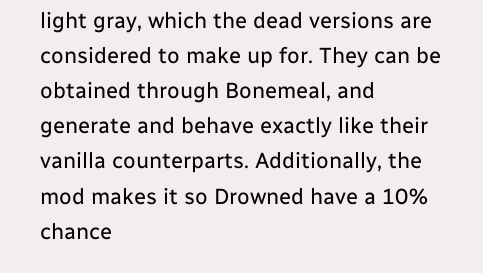light gray, which the dead versions are considered to make up for. They can be obtained through Bonemeal, and generate and behave exactly like their vanilla counterparts. Additionally, the mod makes it so Drowned have a 10% chance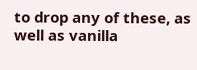to drop any of these, as well as vanilla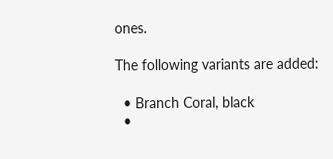ones.

The following variants are added:

  • Branch Coral, black
  •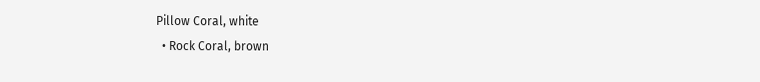Pillow Coral, white
  • Rock Coral, brown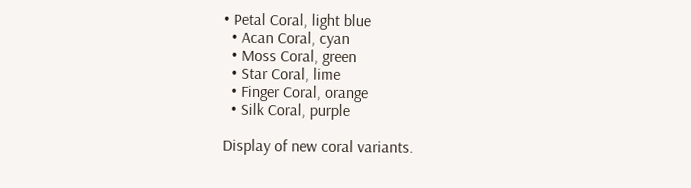• Petal Coral, light blue
  • Acan Coral, cyan
  • Moss Coral, green
  • Star Coral, lime
  • Finger Coral, orange
  • Silk Coral, purple

Display of new coral variants.